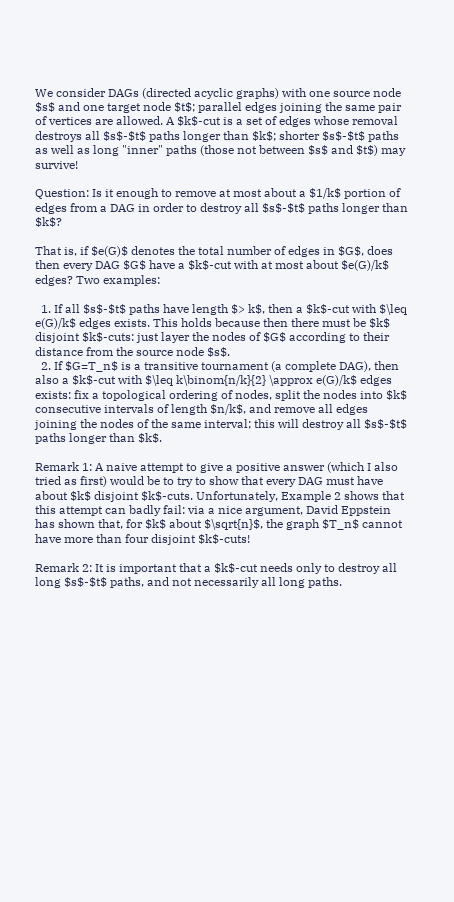We consider DAGs (directed acyclic graphs) with one source node $s$ and one target node $t$; parallel edges joining the same pair of vertices are allowed. A $k$-cut is a set of edges whose removal destroys all $s$-$t$ paths longer than $k$; shorter $s$-$t$ paths as well as long "inner" paths (those not between $s$ and $t$) may survive!

Question: Is it enough to remove at most about a $1/k$ portion of edges from a DAG in order to destroy all $s$-$t$ paths longer than $k$?

That is, if $e(G)$ denotes the total number of edges in $G$, does then every DAG $G$ have a $k$-cut with at most about $e(G)/k$ edges? Two examples:

  1. If all $s$-$t$ paths have length $> k$, then a $k$-cut with $\leq e(G)/k$ edges exists. This holds because then there must be $k$ disjoint $k$-cuts: just layer the nodes of $G$ according to their distance from the source node $s$.
  2. If $G=T_n$ is a transitive tournament (a complete DAG), then also a $k$-cut with $\leq k\binom{n/k}{2} \approx e(G)/k$ edges exists: fix a topological ordering of nodes, split the nodes into $k$ consecutive intervals of length $n/k$, and remove all edges joining the nodes of the same interval; this will destroy all $s$-$t$ paths longer than $k$.

Remark 1: A naive attempt to give a positive answer (which I also tried as first) would be to try to show that every DAG must have about $k$ disjoint $k$-cuts. Unfortunately, Example 2 shows that this attempt can badly fail: via a nice argument, David Eppstein has shown that, for $k$ about $\sqrt{n}$, the graph $T_n$ cannot have more than four disjoint $k$-cuts!

Remark 2: It is important that a $k$-cut needs only to destroy all long $s$-$t$ paths, and not necessarily all long paths.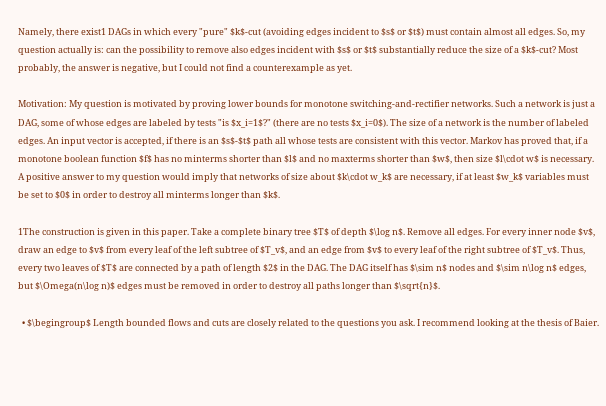Namely, there exist1 DAGs in which every "pure" $k$-cut (avoiding edges incident to $s$ or $t$) must contain almost all edges. So, my question actually is: can the possibility to remove also edges incident with $s$ or $t$ substantially reduce the size of a $k$-cut? Most probably, the answer is negative, but I could not find a counterexample as yet.

Motivation: My question is motivated by proving lower bounds for monotone switching-and-rectifier networks. Such a network is just a DAG, some of whose edges are labeled by tests "is $x_i=1$?" (there are no tests $x_i=0$). The size of a network is the number of labeled edges. An input vector is accepted, if there is an $s$-$t$ path all whose tests are consistent with this vector. Markov has proved that, if a monotone boolean function $f$ has no minterms shorter than $l$ and no maxterms shorter than $w$, then size $l\cdot w$ is necessary. A positive answer to my question would imply that networks of size about $k\cdot w_k$ are necessary, if at least $w_k$ variables must be set to $0$ in order to destroy all minterms longer than $k$.

1The construction is given in this paper. Take a complete binary tree $T$ of depth $\log n$. Remove all edges. For every inner node $v$, draw an edge to $v$ from every leaf of the left subtree of $T_v$, and an edge from $v$ to every leaf of the right subtree of $T_v$. Thus, every two leaves of $T$ are connected by a path of length $2$ in the DAG. The DAG itself has $\sim n$ nodes and $\sim n\log n$ edges, but $\Omega(n\log n)$ edges must be removed in order to destroy all paths longer than $\sqrt{n}$.

  • $\begingroup$ Length bounded flows and cuts are closely related to the questions you ask. I recommend looking at the thesis of Baier.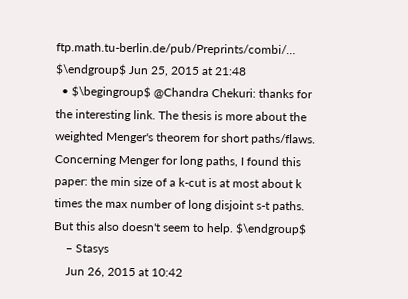ftp.math.tu-berlin.de/pub/Preprints/combi/… $\endgroup$ Jun 25, 2015 at 21:48
  • $\begingroup$ @Chandra Chekuri: thanks for the interesting link. The thesis is more about the weighted Menger's theorem for short paths/flaws. Concerning Menger for long paths, I found this paper: the min size of a k-cut is at most about k times the max number of long disjoint s-t paths. But this also doesn't seem to help. $\endgroup$
    – Stasys
    Jun 26, 2015 at 10:42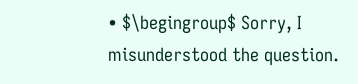• $\begingroup$ Sorry, I misunderstood the question.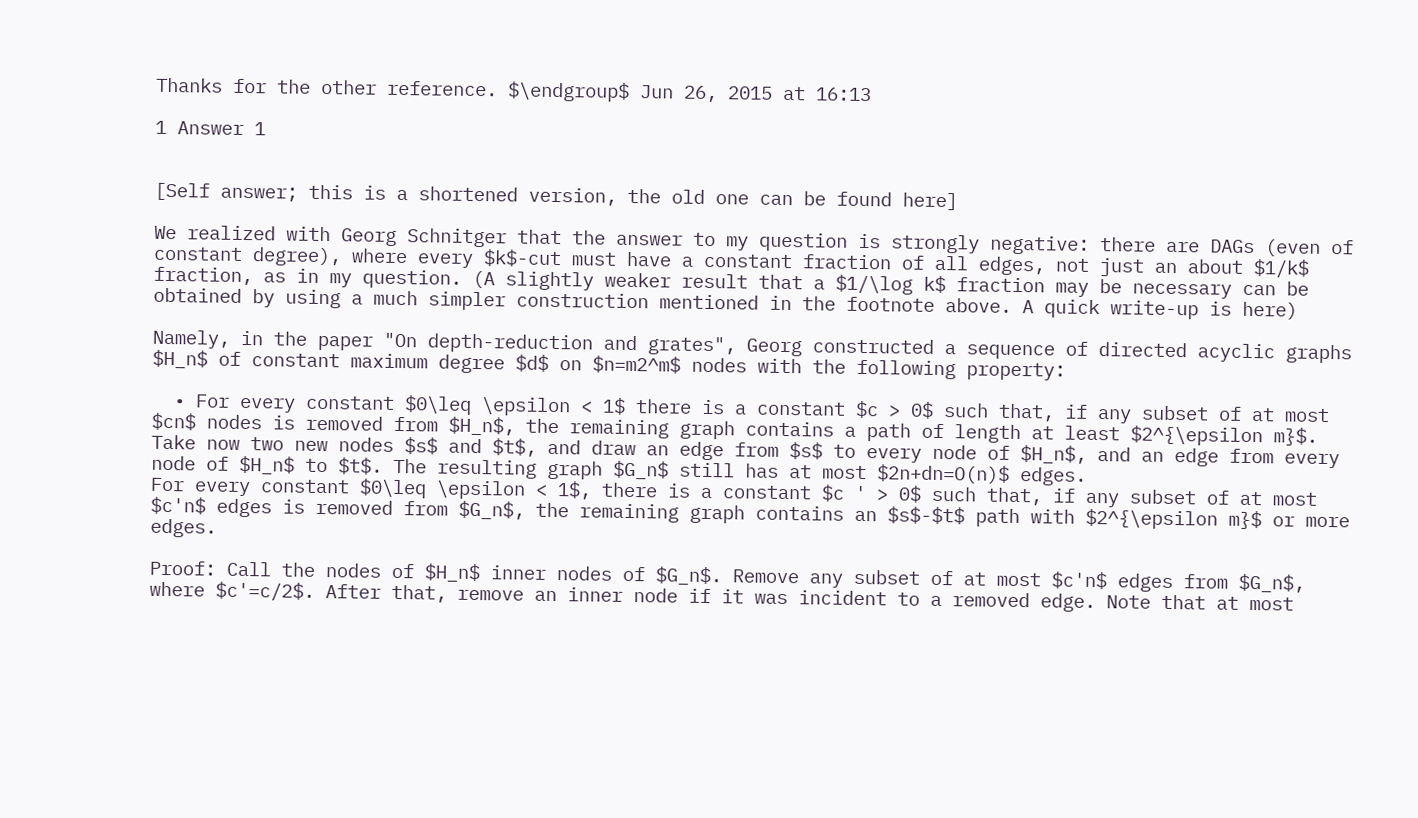Thanks for the other reference. $\endgroup$ Jun 26, 2015 at 16:13

1 Answer 1


[Self answer; this is a shortened version, the old one can be found here]

We realized with Georg Schnitger that the answer to my question is strongly negative: there are DAGs (even of constant degree), where every $k$-cut must have a constant fraction of all edges, not just an about $1/k$ fraction, as in my question. (A slightly weaker result that a $1/\log k$ fraction may be necessary can be obtained by using a much simpler construction mentioned in the footnote above. A quick write-up is here)

Namely, in the paper "On depth-reduction and grates", Georg constructed a sequence of directed acyclic graphs $H_n$ of constant maximum degree $d$ on $n=m2^m$ nodes with the following property:

  • For every constant $0\leq \epsilon < 1$ there is a constant $c > 0$ such that, if any subset of at most $cn$ nodes is removed from $H_n$, the remaining graph contains a path of length at least $2^{\epsilon m}$.
Take now two new nodes $s$ and $t$, and draw an edge from $s$ to every node of $H_n$, and an edge from every node of $H_n$ to $t$. The resulting graph $G_n$ still has at most $2n+dn=O(n)$ edges.
For every constant $0\leq \epsilon < 1$, there is a constant $c ' > 0$ such that, if any subset of at most $c'n$ edges is removed from $G_n$, the remaining graph contains an $s$-$t$ path with $2^{\epsilon m}$ or more edges.

Proof: Call the nodes of $H_n$ inner nodes of $G_n$. Remove any subset of at most $c'n$ edges from $G_n$, where $c'=c/2$. After that, remove an inner node if it was incident to a removed edge. Note that at most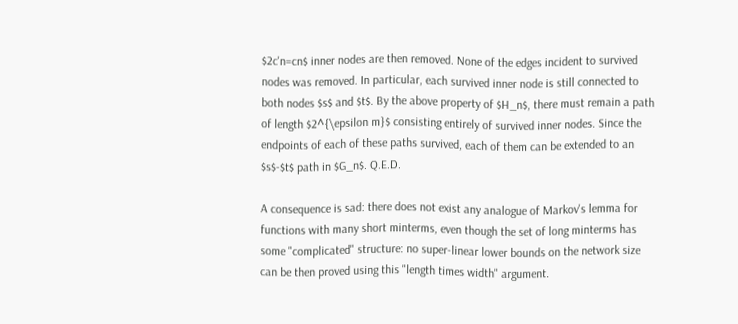$2c'n=cn$ inner nodes are then removed. None of the edges incident to survived nodes was removed. In particular, each survived inner node is still connected to both nodes $s$ and $t$. By the above property of $H_n$, there must remain a path of length $2^{\epsilon m}$ consisting entirely of survived inner nodes. Since the endpoints of each of these paths survived, each of them can be extended to an $s$-$t$ path in $G_n$. Q.E.D.

A consequence is sad: there does not exist any analogue of Markov's lemma for functions with many short minterms, even though the set of long minterms has some "complicated" structure: no super-linear lower bounds on the network size can be then proved using this "length times width" argument.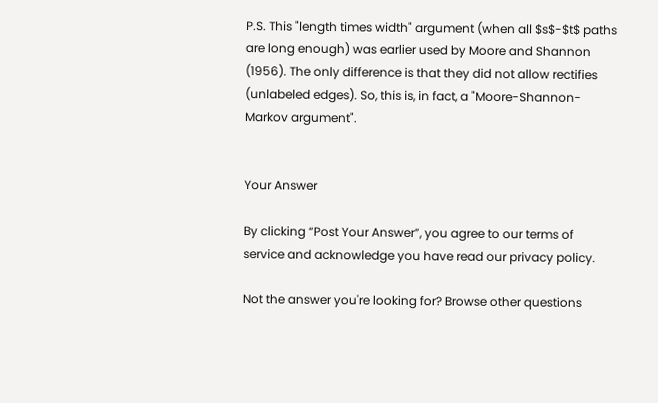P.S. This "length times width" argument (when all $s$-$t$ paths are long enough) was earlier used by Moore and Shannon (1956). The only difference is that they did not allow rectifies (unlabeled edges). So, this is, in fact, a "Moore-Shannon-Markov argument".


Your Answer

By clicking “Post Your Answer”, you agree to our terms of service and acknowledge you have read our privacy policy.

Not the answer you're looking for? Browse other questions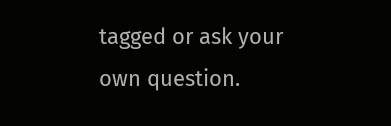tagged or ask your own question.